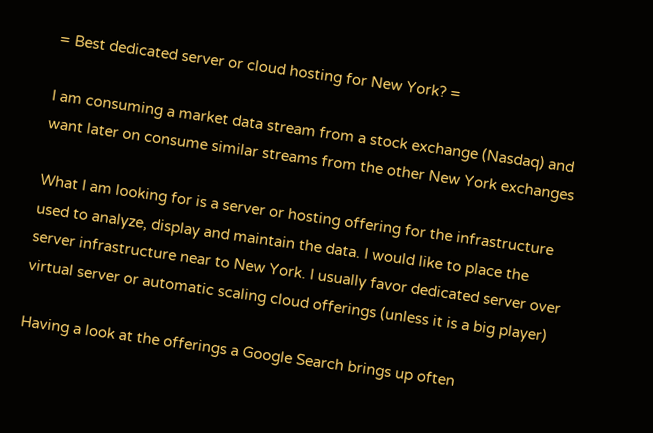= Best dedicated server or cloud hosting for New York? =

I am consuming a market data stream from a stock exchange (Nasdaq) and want later on consume similar streams from the other New York exchanges

What I am looking for is a server or hosting offering for the infrastructure used to analyze, display and maintain the data. I would like to place the server infrastructure near to New York. I usually favor dedicated server over virtual server or automatic scaling cloud offerings (unless it is a big player)

Having a look at the offerings a Google Search brings up often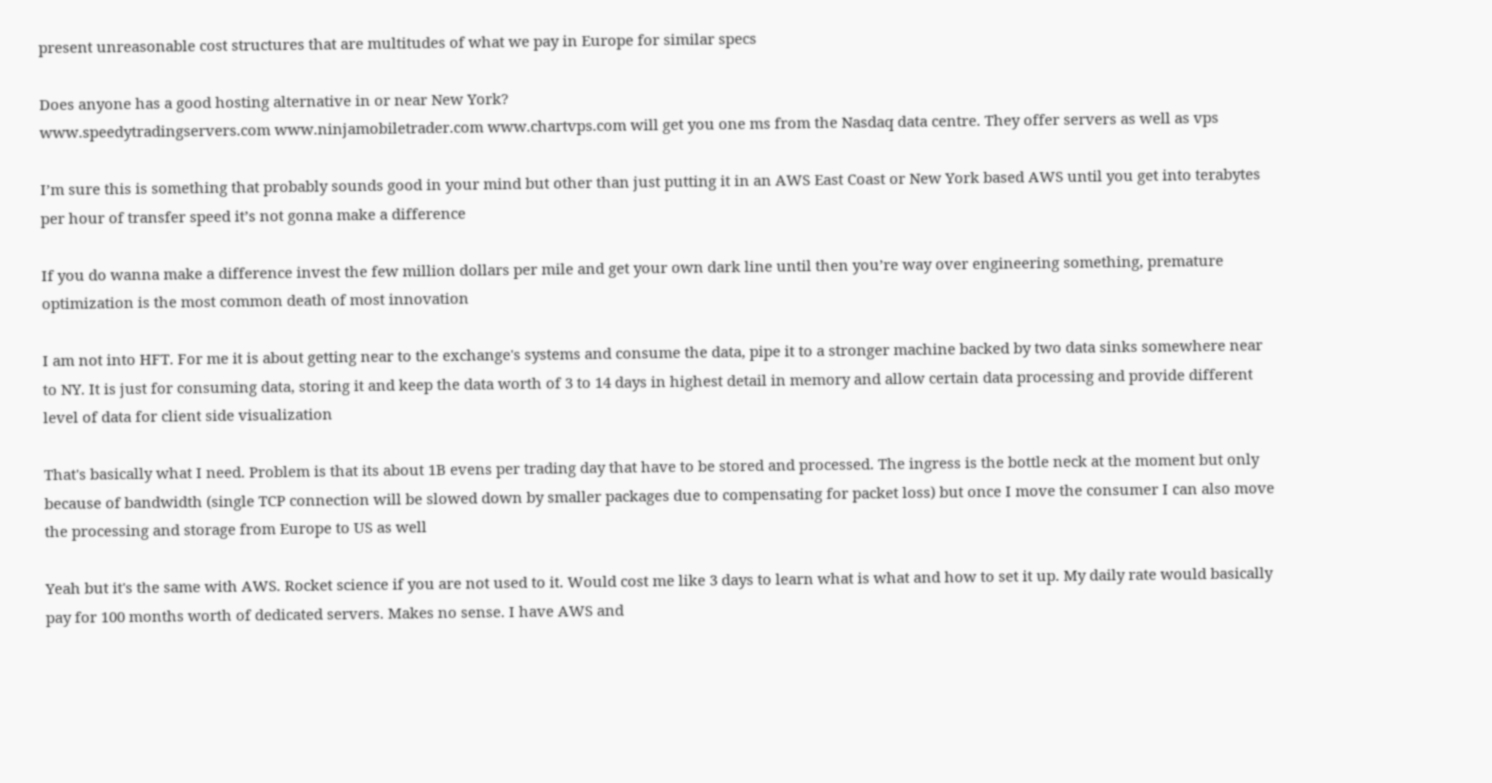present unreasonable cost structures that are multitudes of what we pay in Europe for similar specs

Does anyone has a good hosting alternative in or near New York?
www.speedytradingservers.com www.ninjamobiletrader.com www.chartvps.com will get you one ms from the Nasdaq data centre. They offer servers as well as vps

I’m sure this is something that probably sounds good in your mind but other than just putting it in an AWS East Coast or New York based AWS until you get into terabytes per hour of transfer speed it’s not gonna make a difference

If you do wanna make a difference invest the few million dollars per mile and get your own dark line until then you’re way over engineering something, premature optimization is the most common death of most innovation

I am not into HFT. For me it is about getting near to the exchange's systems and consume the data, pipe it to a stronger machine backed by two data sinks somewhere near to NY. It is just for consuming data, storing it and keep the data worth of 3 to 14 days in highest detail in memory and allow certain data processing and provide different level of data for client side visualization

That's basically what I need. Problem is that its about 1B evens per trading day that have to be stored and processed. The ingress is the bottle neck at the moment but only because of bandwidth (single TCP connection will be slowed down by smaller packages due to compensating for packet loss) but once I move the consumer I can also move the processing and storage from Europe to US as well

Yeah but it's the same with AWS. Rocket science if you are not used to it. Would cost me like 3 days to learn what is what and how to set it up. My daily rate would basically pay for 100 months worth of dedicated servers. Makes no sense. I have AWS and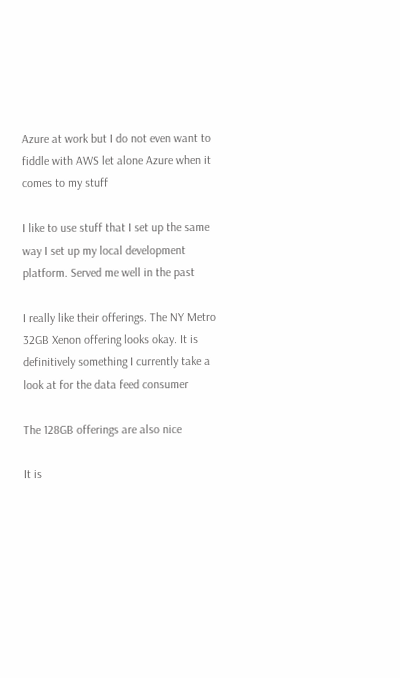Azure at work but I do not even want to fiddle with AWS let alone Azure when it comes to my stuff

I like to use stuff that I set up the same way I set up my local development platform. Served me well in the past

I really like their offerings. The NY Metro 32GB Xenon offering looks okay. It is definitively something I currently take a look at for the data feed consumer

The 128GB offerings are also nice

It is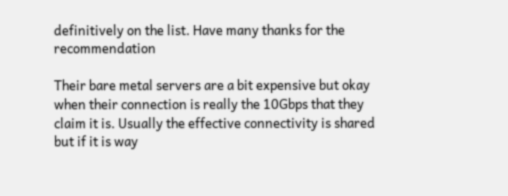definitively on the list. Have many thanks for the recommendation

Their bare metal servers are a bit expensive but okay when their connection is really the 10Gbps that they claim it is. Usually the effective connectivity is shared but if it is way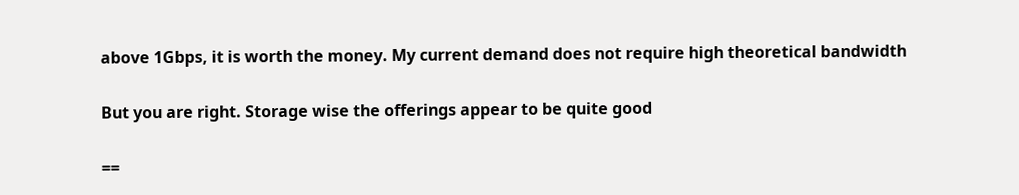above 1Gbps, it is worth the money. My current demand does not require high theoretical bandwidth

But you are right. Storage wise the offerings appear to be quite good

==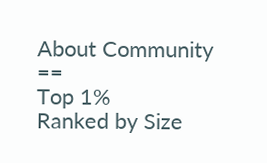About Community ==
Top 1%
Ranked by Size